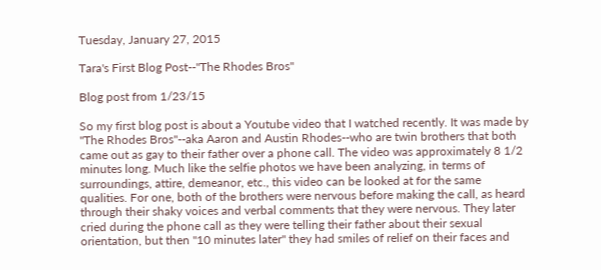Tuesday, January 27, 2015

Tara's First Blog Post--"The Rhodes Bros"

Blog post from 1/23/15

So my first blog post is about a Youtube video that I watched recently. It was made by "The Rhodes Bros"--aka Aaron and Austin Rhodes--who are twin brothers that both came out as gay to their father over a phone call. The video was approximately 8 1/2 minutes long. Much like the selfie photos we have been analyzing, in terms of surroundings, attire, demeanor, etc., this video can be looked at for the same qualities. For one, both of the brothers were nervous before making the call, as heard through their shaky voices and verbal comments that they were nervous. They later cried during the phone call as they were telling their father about their sexual orientation, but then "10 minutes later" they had smiles of relief on their faces and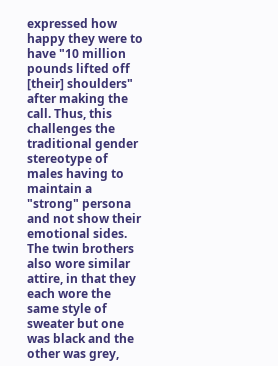expressed how happy they were to have "10 million pounds lifted off [their] shoulders" after making the call. Thus, this challenges the traditional gender stereotype of males having to maintain a "strong" persona and not show their emotional sides. The twin brothers also wore similar attire, in that they each wore the same style of sweater but one was black and the other was grey,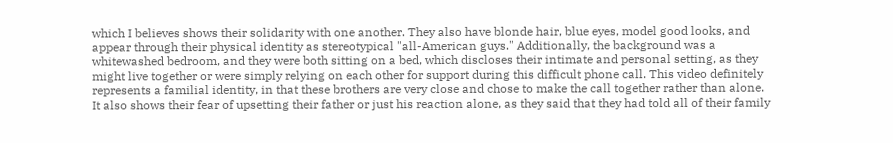which I believes shows their solidarity with one another. They also have blonde hair, blue eyes, model good looks, and appear through their physical identity as stereotypical "all-American guys." Additionally, the background was a whitewashed bedroom, and they were both sitting on a bed, which discloses their intimate and personal setting, as they might live together or were simply relying on each other for support during this difficult phone call. This video definitely represents a familial identity, in that these brothers are very close and chose to make the call together rather than alone. It also shows their fear of upsetting their father or just his reaction alone, as they said that they had told all of their family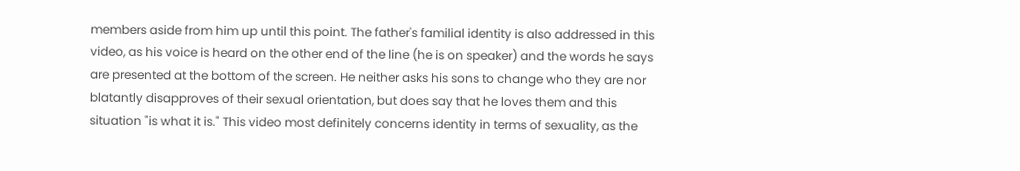members aside from him up until this point. The father's familial identity is also addressed in this video, as his voice is heard on the other end of the line (he is on speaker) and the words he says are presented at the bottom of the screen. He neither asks his sons to change who they are nor blatantly disapproves of their sexual orientation, but does say that he loves them and this situation "is what it is." This video most definitely concerns identity in terms of sexuality, as the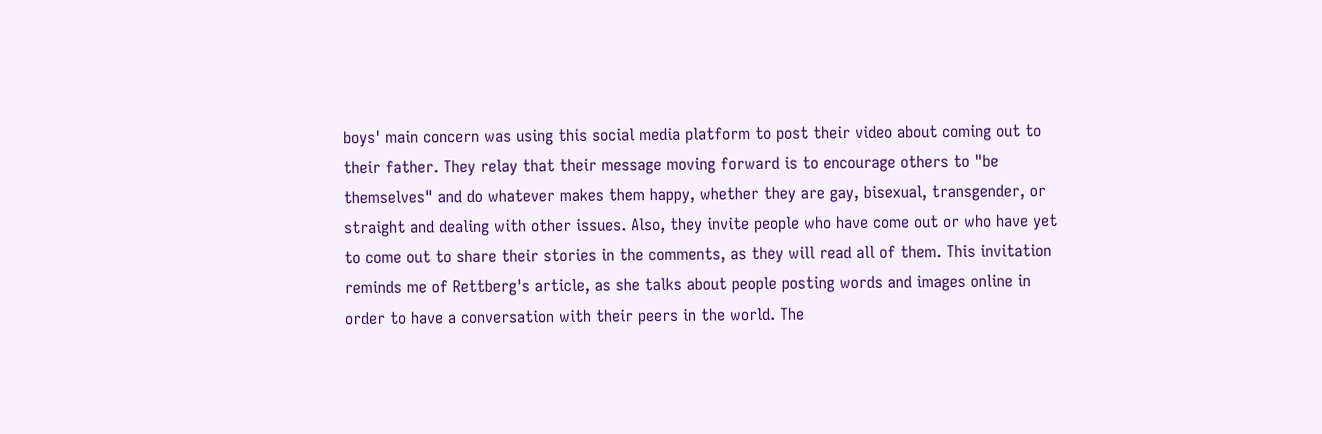boys' main concern was using this social media platform to post their video about coming out to their father. They relay that their message moving forward is to encourage others to "be themselves" and do whatever makes them happy, whether they are gay, bisexual, transgender, or straight and dealing with other issues. Also, they invite people who have come out or who have yet to come out to share their stories in the comments, as they will read all of them. This invitation reminds me of Rettberg's article, as she talks about people posting words and images online in order to have a conversation with their peers in the world. The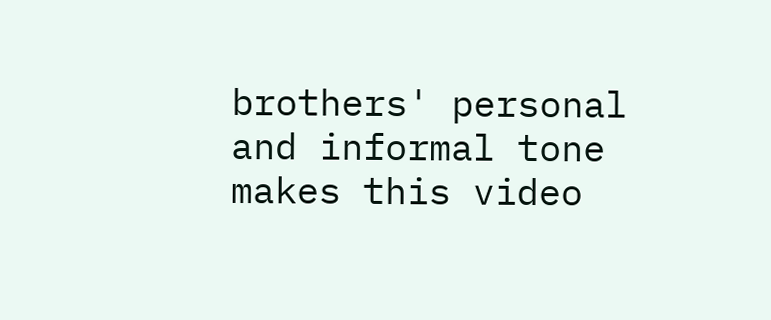brothers' personal and informal tone makes this video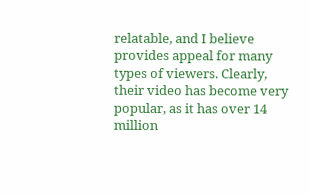relatable, and I believe provides appeal for many types of viewers. Clearly, their video has become very popular, as it has over 14 million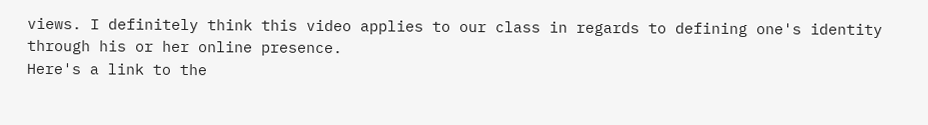views. I definitely think this video applies to our class in regards to defining one's identity through his or her online presence.
Here's a link to the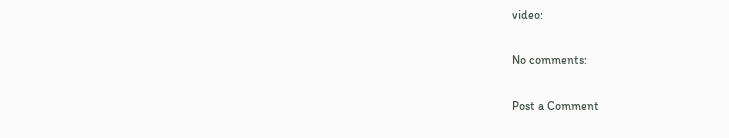video:

No comments:

Post a Comment